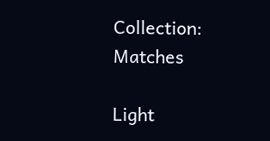Collection: Matches

Light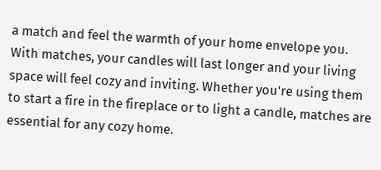a match and feel the warmth of your home envelope you. With matches, your candles will last longer and your living space will feel cozy and inviting. Whether you're using them to start a fire in the fireplace or to light a candle, matches are essential for any cozy home.